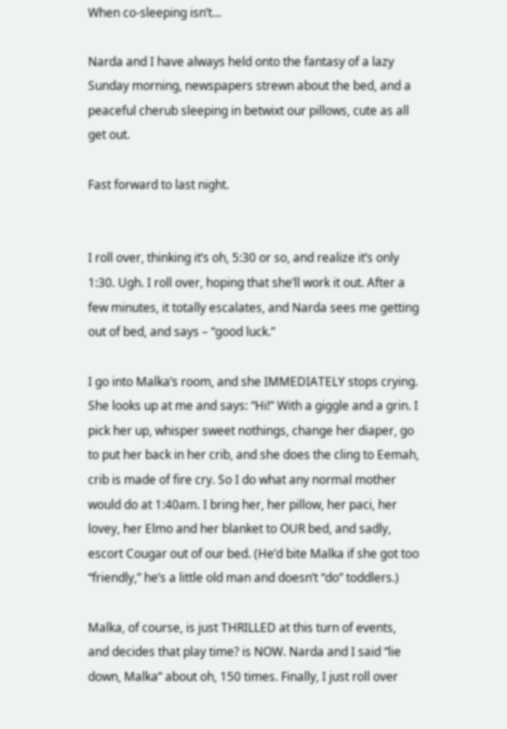When co-sleeping isn’t…

Narda and I have always held onto the fantasy of a lazy Sunday morning, newspapers strewn about the bed, and a peaceful cherub sleeping in betwixt our pillows, cute as all get out.

Fast forward to last night.


I roll over, thinking it’s oh, 5:30 or so, and realize it’s only 1:30. Ugh. I roll over, hoping that she’ll work it out. After a few minutes, it totally escalates, and Narda sees me getting out of bed, and says – “good luck.”

I go into Malka’s room, and she IMMEDIATELY stops crying. She looks up at me and says: “Hi!” With a giggle and a grin. I pick her up, whisper sweet nothings, change her diaper, go to put her back in her crib, and she does the cling to Eemah, crib is made of fire cry. So I do what any normal mother would do at 1:40am. I bring her, her pillow, her paci, her lovey, her Elmo and her blanket to OUR bed, and sadly, escort Cougar out of our bed. (He’d bite Malka if she got too “friendly,” he’s a little old man and doesn’t “do” toddlers.)

Malka, of course, is just THRILLED at this turn of events, and decides that play time? is NOW. Narda and I said “lie down, Malka” about oh, 150 times. Finally, I just roll over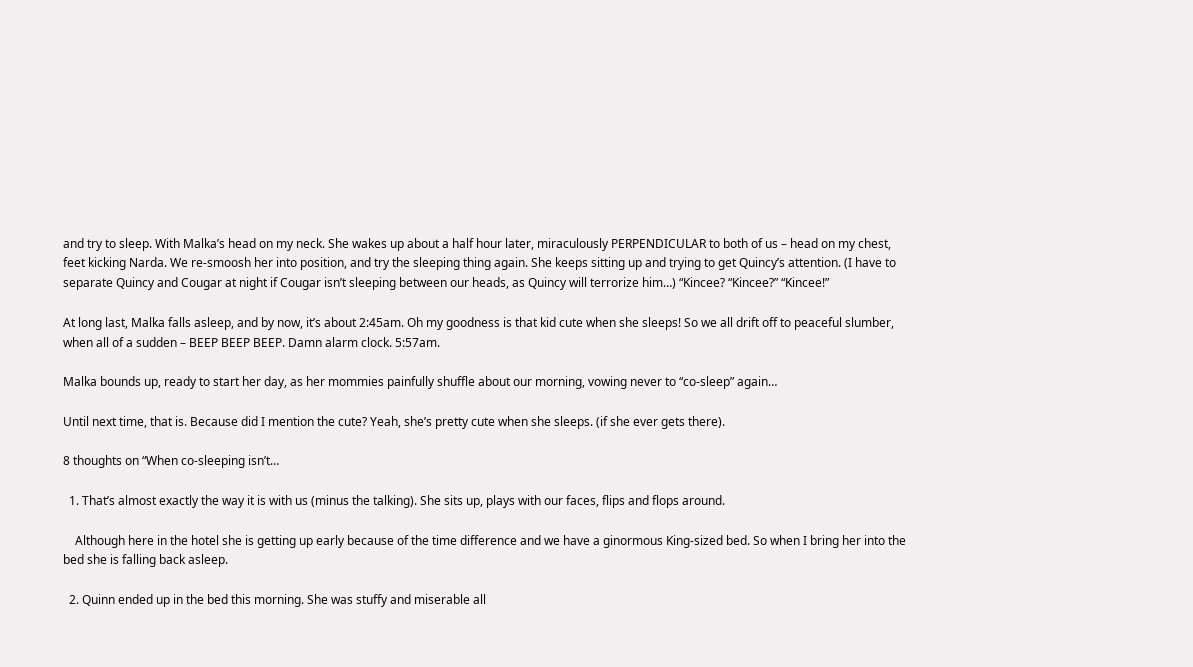and try to sleep. With Malka’s head on my neck. She wakes up about a half hour later, miraculously PERPENDICULAR to both of us – head on my chest, feet kicking Narda. We re-smoosh her into position, and try the sleeping thing again. She keeps sitting up and trying to get Quincy’s attention. (I have to separate Quincy and Cougar at night if Cougar isn’t sleeping between our heads, as Quincy will terrorize him…) “Kincee? “Kincee?” “Kincee!”

At long last, Malka falls asleep, and by now, it’s about 2:45am. Oh my goodness is that kid cute when she sleeps! So we all drift off to peaceful slumber, when all of a sudden – BEEP BEEP BEEP. Damn alarm clock. 5:57am.

Malka bounds up, ready to start her day, as her mommies painfully shuffle about our morning, vowing never to “co-sleep” again…

Until next time, that is. Because did I mention the cute? Yeah, she’s pretty cute when she sleeps. (if she ever gets there).

8 thoughts on “When co-sleeping isn’t…

  1. That’s almost exactly the way it is with us (minus the talking). She sits up, plays with our faces, flips and flops around.

    Although here in the hotel she is getting up early because of the time difference and we have a ginormous King-sized bed. So when I bring her into the bed she is falling back asleep.

  2. Quinn ended up in the bed this morning. She was stuffy and miserable all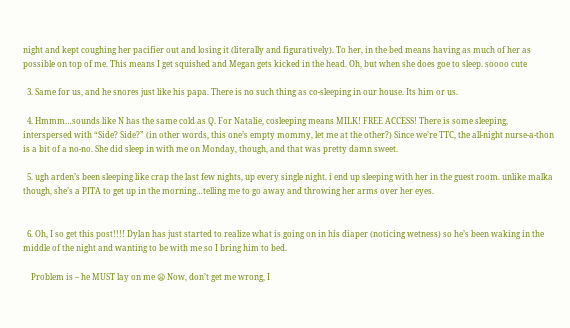night and kept coughing her pacifier out and losing it (literally and figuratively). To her, in the bed means having as much of her as possible on top of me. This means I get squished and Megan gets kicked in the head. Oh, but when she does goe to sleep. soooo cute

  3. Same for us, and he snores just like his papa. There is no such thing as co-sleeping in our house. Its him or us.

  4. Hmmm…sounds like N has the same cold as Q. For Natalie, cosleeping means MILK! FREE ACCESS! There is some sleeping, interspersed with “Side? Side?” (in other words, this one’s empty mommy, let me at the other?) Since we’re TTC, the all-night nurse-a-thon is a bit of a no-no. She did sleep in with me on Monday, though, and that was pretty damn sweet.

  5. ugh arden’s been sleeping like crap the last few nights, up every single night. i end up sleeping with her in the guest room. unlike malka though, she’s a PITA to get up in the morning…telling me to go away and throwing her arms over her eyes.


  6. Oh, I so get this post!!!! Dylan has just started to realize what is going on in his diaper (noticing wetness) so he’s been waking in the middle of the night and wanting to be with me so I bring him to bed.

    Problem is – he MUST lay on me 😦 Now, don’t get me wrong, I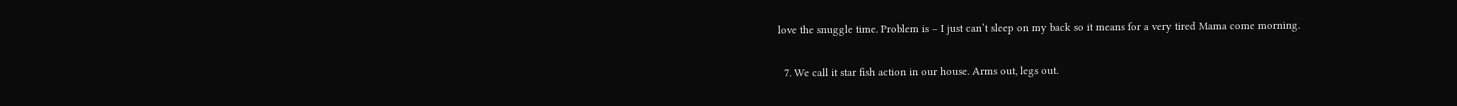love the snuggle time. Problem is – I just can’t sleep on my back so it means for a very tired Mama come morning.

  7. We call it star fish action in our house. Arms out, legs out.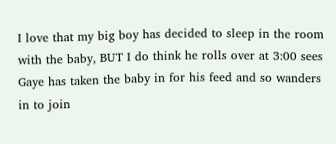I love that my big boy has decided to sleep in the room with the baby, BUT I do think he rolls over at 3:00 sees Gaye has taken the baby in for his feed and so wanders in to join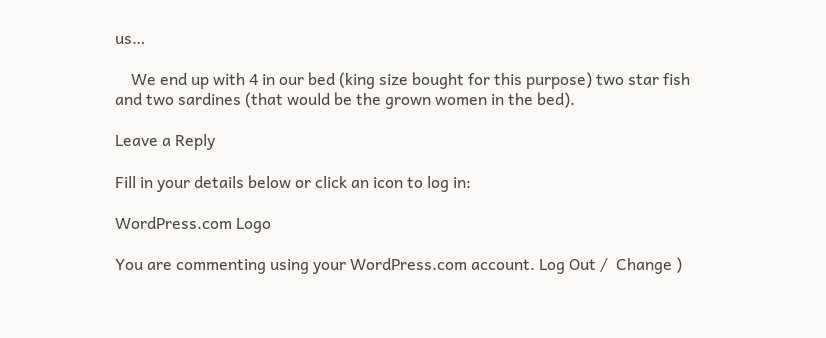us…

    We end up with 4 in our bed (king size bought for this purpose) two star fish and two sardines (that would be the grown women in the bed).

Leave a Reply

Fill in your details below or click an icon to log in:

WordPress.com Logo

You are commenting using your WordPress.com account. Log Out /  Change )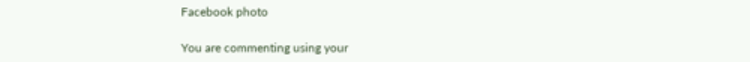Facebook photo

You are commenting using your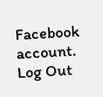Facebook account. Log Out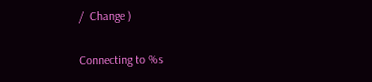/  Change )

Connecting to %s